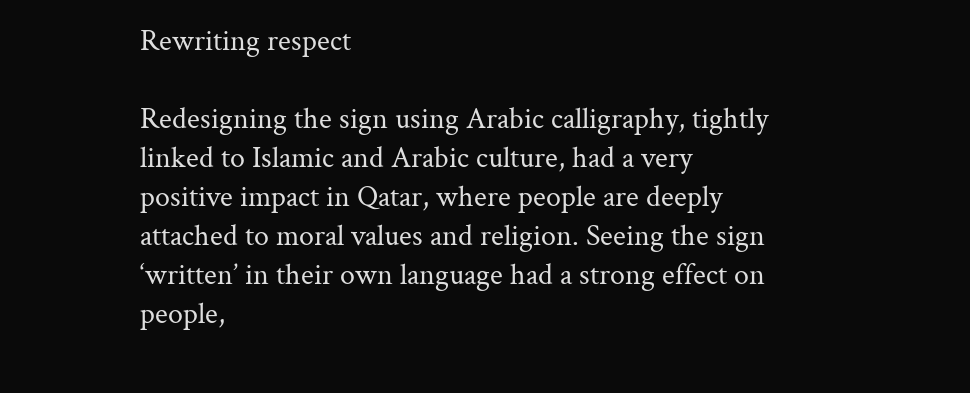Rewriting respect

Redesigning the sign using Arabic calligraphy, tightly linked to Islamic and Arabic culture, had a very positive impact in Qatar, where people are deeply attached to moral values and religion. Seeing the sign ‘written’ in their own language had a strong effect on people,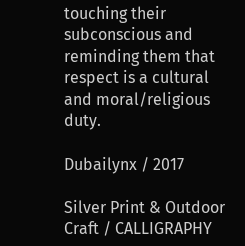touching their subconscious and reminding them that respect is a cultural and moral/religious duty.

Dubailynx / 2017

Silver Print & Outdoor Craft / CALLIGRAPHY